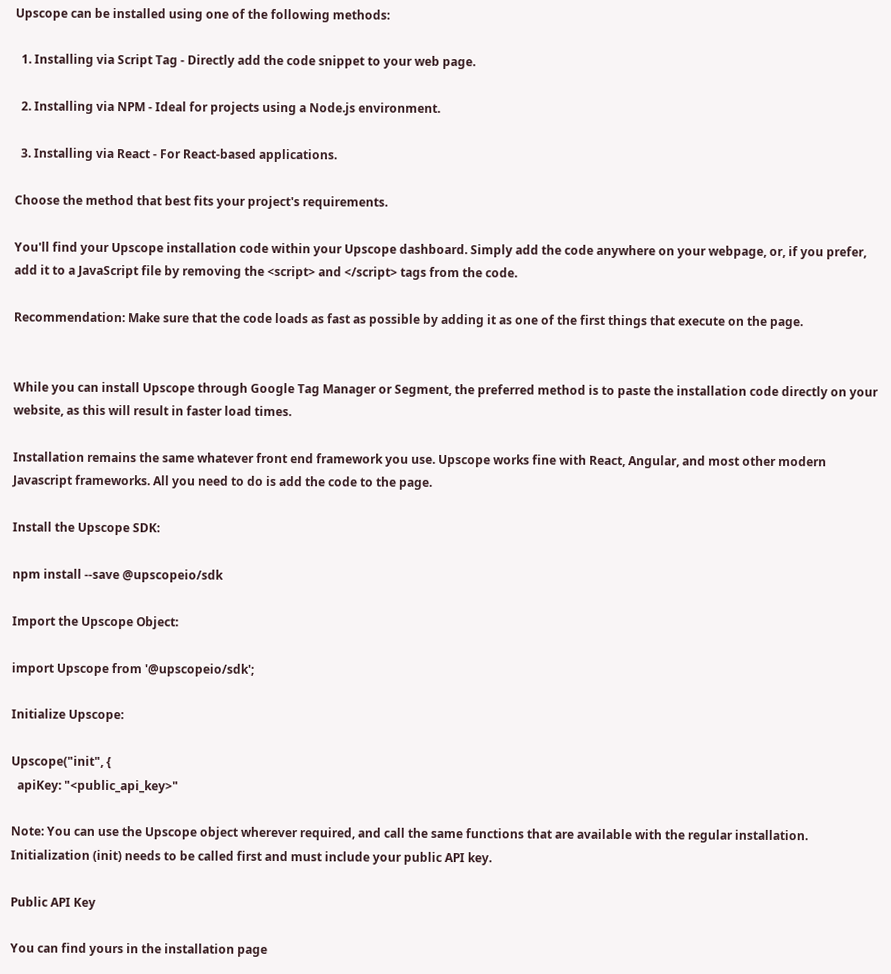Upscope can be installed using one of the following methods:

  1. Installing via Script Tag - Directly add the code snippet to your web page.

  2. Installing via NPM - Ideal for projects using a Node.js environment.

  3. Installing via React - For React-based applications.

Choose the method that best fits your project's requirements.

You'll find your Upscope installation code within your Upscope dashboard. Simply add the code anywhere on your webpage, or, if you prefer, add it to a JavaScript file by removing the <script> and </script> tags from the code.

Recommendation: Make sure that the code loads as fast as possible by adding it as one of the first things that execute on the page.


While you can install Upscope through Google Tag Manager or Segment, the preferred method is to paste the installation code directly on your website, as this will result in faster load times.

Installation remains the same whatever front end framework you use. Upscope works fine with React, Angular, and most other modern Javascript frameworks. All you need to do is add the code to the page.

Install the Upscope SDK:

npm install --save @upscopeio/sdk

Import the Upscope Object:

import Upscope from '@upscopeio/sdk';

Initialize Upscope:

Upscope("init", {
  apiKey: "<public_api_key>"

Note: You can use the Upscope object wherever required, and call the same functions that are available with the regular installation. Initialization (init) needs to be called first and must include your public API key.

Public API Key

You can find yours in the installation page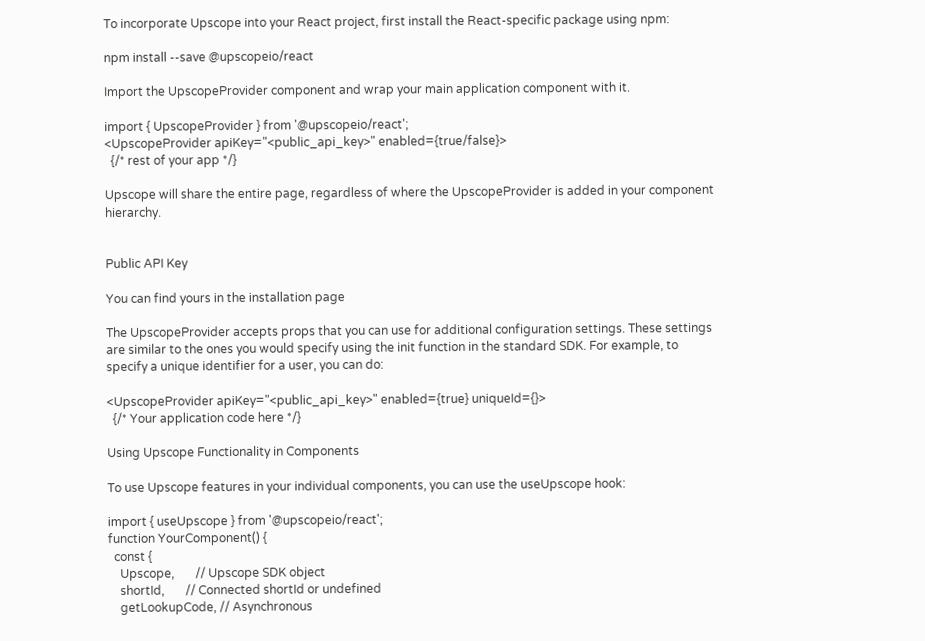To incorporate Upscope into your React project, first install the React-specific package using npm:

npm install --save @upscopeio/react

Import the UpscopeProvider component and wrap your main application component with it.

import { UpscopeProvider } from '@upscopeio/react';
<UpscopeProvider apiKey="<public_api_key>" enabled={true/false}>
  {/* rest of your app */}

Upscope will share the entire page, regardless of where the UpscopeProvider is added in your component hierarchy.


Public API Key

You can find yours in the installation page

The UpscopeProvider accepts props that you can use for additional configuration settings. These settings are similar to the ones you would specify using the init function in the standard SDK. For example, to specify a unique identifier for a user, you can do:

<UpscopeProvider apiKey="<public_api_key>" enabled={true} uniqueId={}>
  {/* Your application code here */}

Using Upscope Functionality in Components

To use Upscope features in your individual components, you can use the useUpscope hook:

import { useUpscope } from '@upscopeio/react';
function YourComponent() {
  const {
    Upscope,       // Upscope SDK object
    shortId,       // Connected shortId or undefined
    getLookupCode, // Asynchronous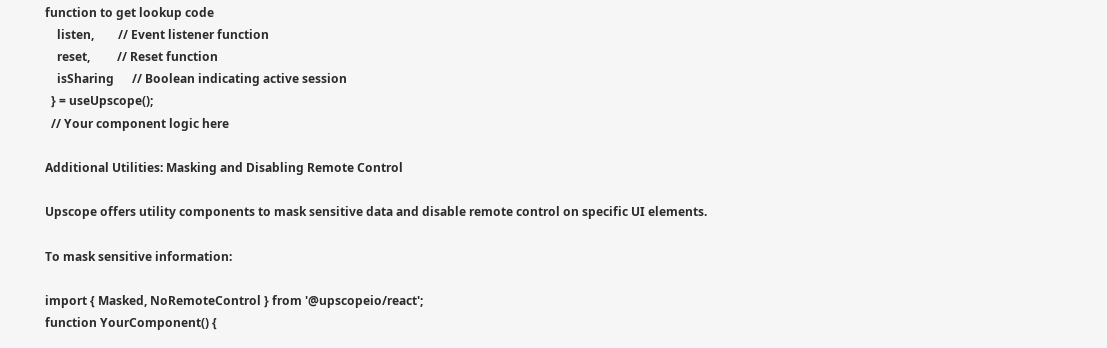function to get lookup code
    listen,        // Event listener function
    reset,         // Reset function
    isSharing      // Boolean indicating active session
  } = useUpscope();
  // Your component logic here

Additional Utilities: Masking and Disabling Remote Control

Upscope offers utility components to mask sensitive data and disable remote control on specific UI elements.

To mask sensitive information:

import { Masked, NoRemoteControl } from '@upscopeio/react';
function YourComponent() {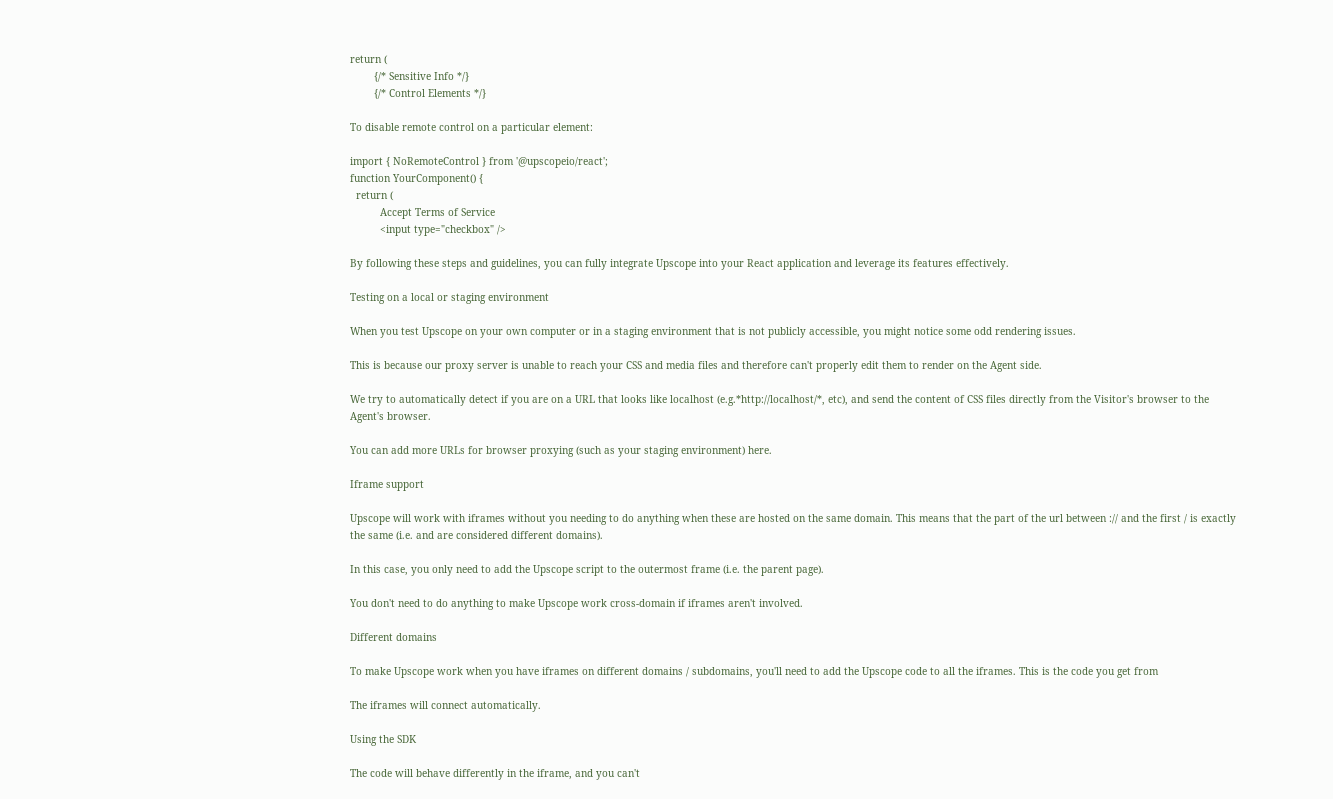return (
        {/* Sensitive Info */}
        {/* Control Elements */}

To disable remote control on a particular element:

import { NoRemoteControl } from '@upscopeio/react';
function YourComponent() {
  return (
          Accept Terms of Service
          <input type="checkbox" />

By following these steps and guidelines, you can fully integrate Upscope into your React application and leverage its features effectively.

Testing on a local or staging environment

When you test Upscope on your own computer or in a staging environment that is not publicly accessible, you might notice some odd rendering issues.

This is because our proxy server is unable to reach your CSS and media files and therefore can't properly edit them to render on the Agent side.

We try to automatically detect if you are on a URL that looks like localhost (e.g.*http://localhost/*, etc), and send the content of CSS files directly from the Visitor's browser to the Agent's browser.

You can add more URLs for browser proxying (such as your staging environment) here.

Iframe support

Upscope will work with iframes without you needing to do anything when these are hosted on the same domain. This means that the part of the url between :// and the first / is exactly the same (i.e. and are considered different domains).

In this case, you only need to add the Upscope script to the outermost frame (i.e. the parent page).

You don't need to do anything to make Upscope work cross-domain if iframes aren't involved.

Different domains

To make Upscope work when you have iframes on different domains / subdomains, you'll need to add the Upscope code to all the iframes. This is the code you get from

The iframes will connect automatically.

Using the SDK

The code will behave differently in the iframe, and you can't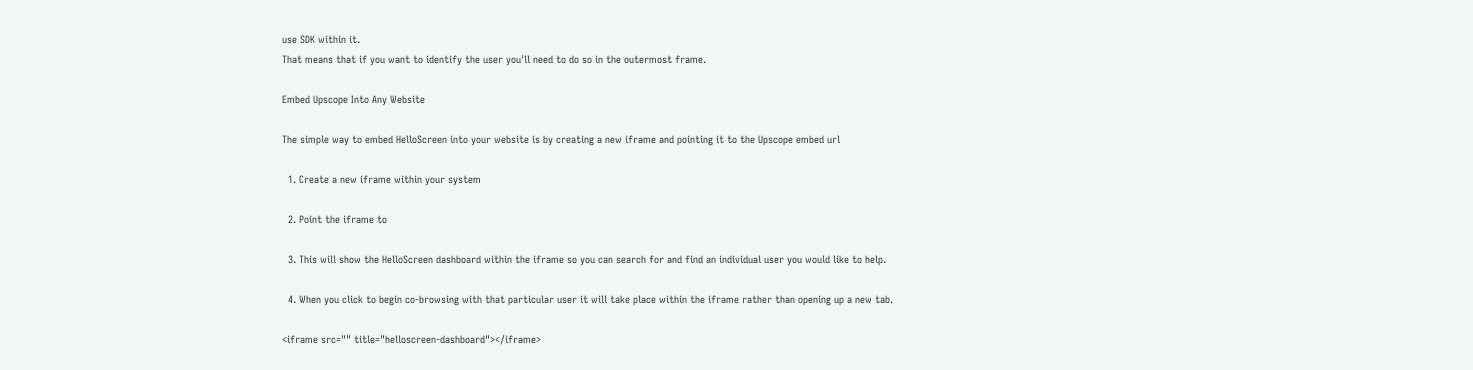use SDK within it.
That means that if you want to identify the user you'll need to do so in the outermost frame.

Embed Upscope Into Any Website

The simple way to embed HelloScreen into your website is by creating a new iframe and pointing it to the Upscope embed url

  1. Create a new iframe within your system

  2. Point the iframe to

  3. This will show the HelloScreen dashboard within the iframe so you can search for and find an individual user you would like to help.

  4. When you click to begin co-browsing with that particular user it will take place within the iframe rather than opening up a new tab.

<iframe src="" title="helloscreen-dashboard"></iframe>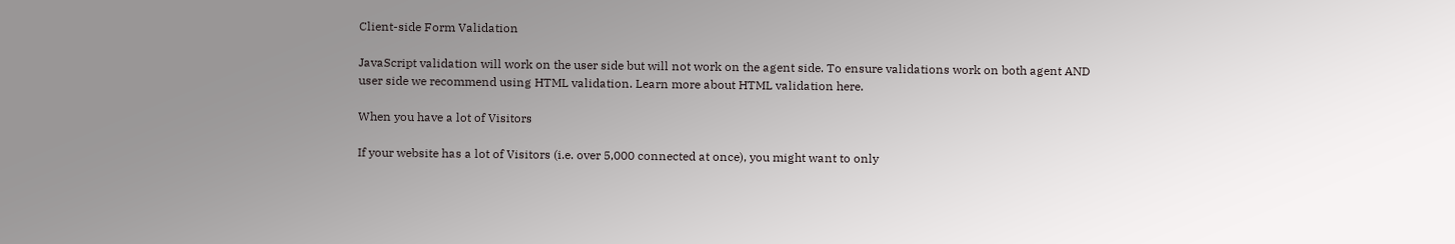Client-side Form Validation

JavaScript validation will work on the user side but will not work on the agent side. To ensure validations work on both agent AND user side we recommend using HTML validation. Learn more about HTML validation here.

When you have a lot of Visitors

If your website has a lot of Visitors (i.e. over 5,000 connected at once), you might want to only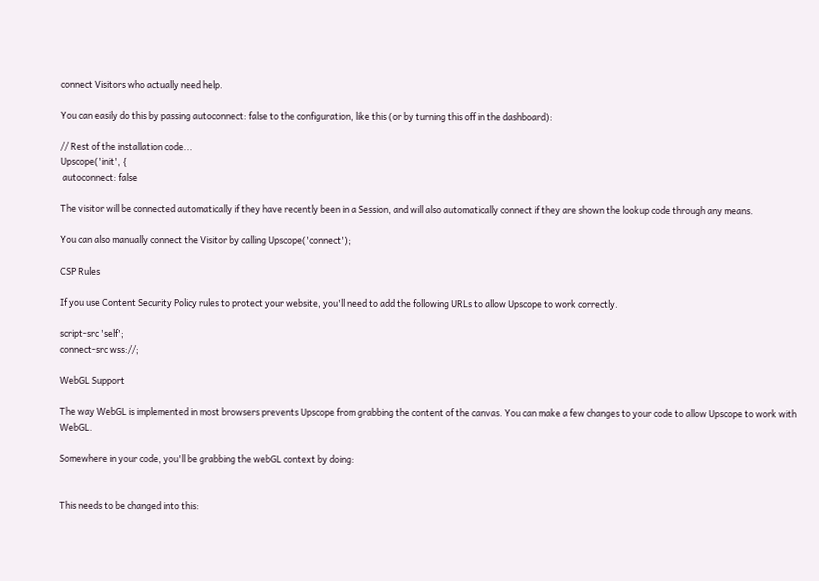connect Visitors who actually need help.

You can easily do this by passing autoconnect: false to the configuration, like this (or by turning this off in the dashboard):

// Rest of the installation code...
Upscope('init', {
 autoconnect: false

The visitor will be connected automatically if they have recently been in a Session, and will also automatically connect if they are shown the lookup code through any means.

You can also manually connect the Visitor by calling Upscope('connect');

CSP Rules

If you use Content Security Policy rules to protect your website, you'll need to add the following URLs to allow Upscope to work correctly.

script-src 'self';
connect-src wss://;

WebGL Support

The way WebGL is implemented in most browsers prevents Upscope from grabbing the content of the canvas. You can make a few changes to your code to allow Upscope to work with WebGL.

Somewhere in your code, you'll be grabbing the webGL context by doing:


This needs to be changed into this: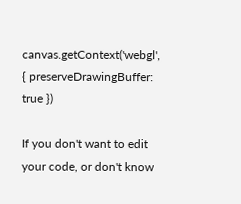canvas.getContext('webgl', { preserveDrawingBuffer: true })

If you don't want to edit your code, or don't know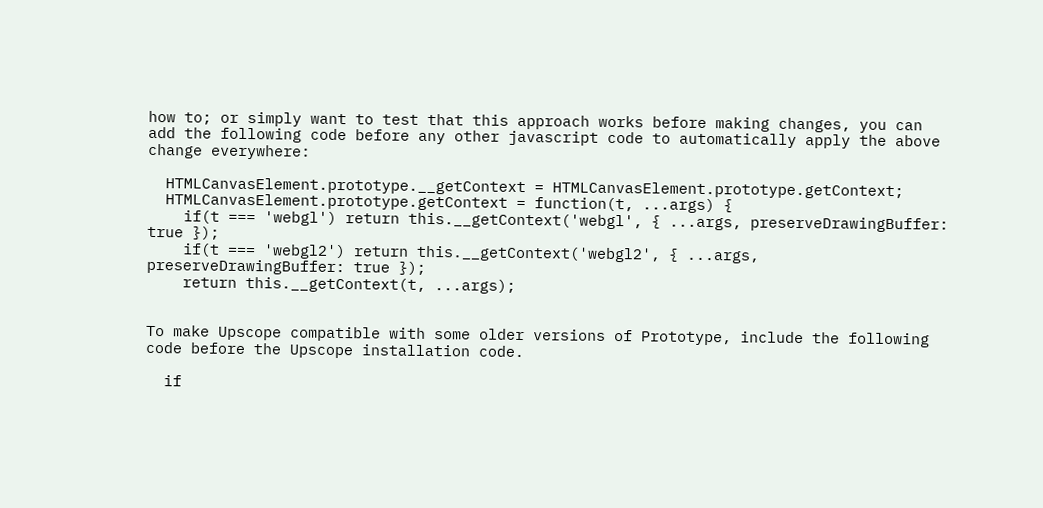how to; or simply want to test that this approach works before making changes, you can add the following code before any other javascript code to automatically apply the above change everywhere:

  HTMLCanvasElement.prototype.__getContext = HTMLCanvasElement.prototype.getContext;
  HTMLCanvasElement.prototype.getContext = function(t, ...args) {
    if(t === 'webgl') return this.__getContext('webgl', { ...args, preserveDrawingBuffer: true });
    if(t === 'webgl2') return this.__getContext('webgl2', { ...args, preserveDrawingBuffer: true });
    return this.__getContext(t, ...args);


To make Upscope compatible with some older versions of Prototype, include the following code before the Upscope installation code.

  if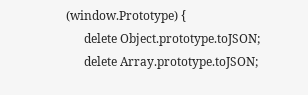(window.Prototype) {
      delete Object.prototype.toJSON;
      delete Array.prototype.toJSON;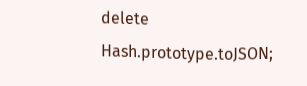delete Hash.prototype.toJSON;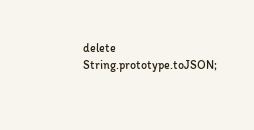delete String.prototype.toJSON;